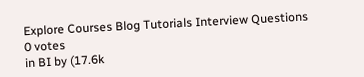Explore Courses Blog Tutorials Interview Questions
0 votes
in BI by (17.6k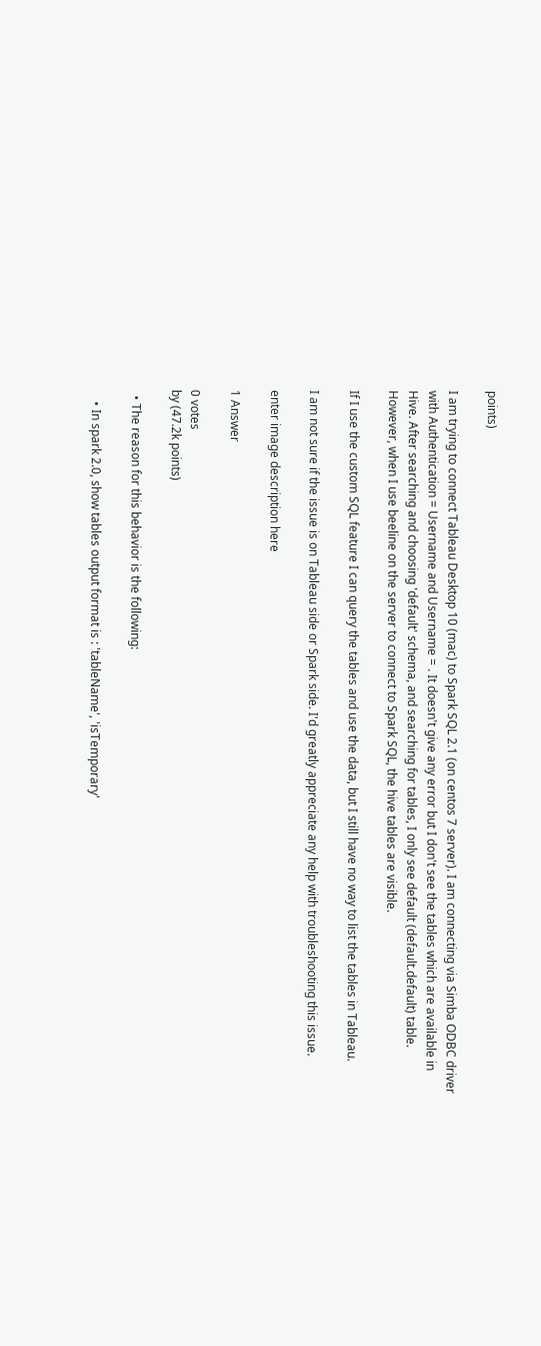points)

I am trying to connect Tableau Desktop 10 (mac) to Spark SQL 2.1 (on centos 7 server). I am connecting via Simba ODBC driver with Authentication = Username and Username = . It doesn't give any error but I don't see the tables which are available in Hive. After searching and choosing 'default' schema, and searching for tables, I only see default (default.default) table. However, when I use beeline on the server to connect to Spark SQL, the hive tables are visible.

If I use the custom SQL feature I can query the tables and use the data, but I still have no way to list the tables in Tableau.

I am not sure if the issue is on Tableau side or Spark side. I'd greatly appreciate any help with troubleshooting this issue.

enter image description here

1 Answer

0 votes
by (47.2k points)

  • The reason for this behavior is the following:

    • In spark 2.0, show tables output format is : 'tableName', 'isTemporary'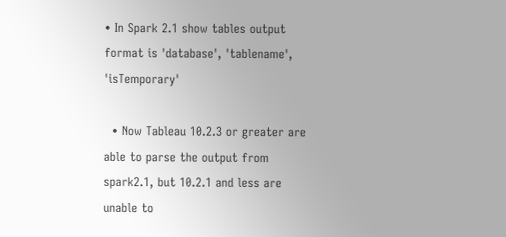• In Spark 2.1 show tables output format is 'database', 'tablename', 'isTemporary'

  • Now Tableau 10.2.3 or greater are able to parse the output from spark2.1, but 10.2.1 and less are unable to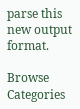parse this new output format.

Browse Categories